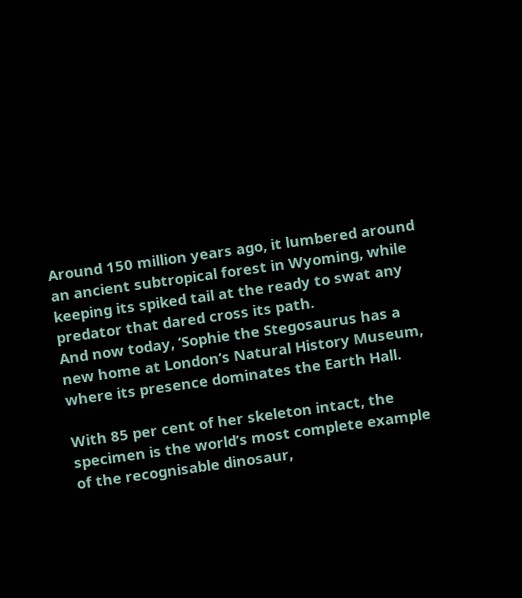Around 150 million years ago, it lumbered around an ancient subtropical forest in Wyoming, while keeping its spiked tail at the ready to swat any predator that dared cross its path.
And now today, ‘Sophie the Stegosaurus has a new home at London’s Natural History Museum, where its presence dominates the Earth Hall.

With 85 per cent of her skeleton intact, the specimen is the world’s most complete example of the recognisable dinosaur,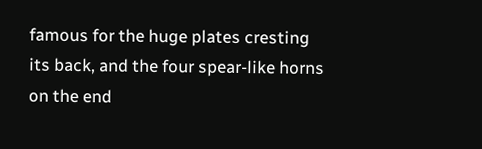famous for the huge plates cresting its back, and the four spear-like horns on the end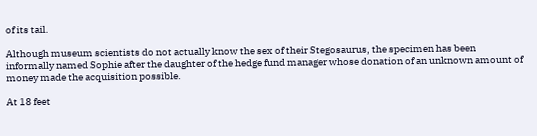of its tail.

Although museum scientists do not actually know the sex of their Stegosaurus, the specimen has been informally named Sophie after the daughter of the hedge fund manager whose donation of an unknown amount of money made the acquisition possible.

At 18 feet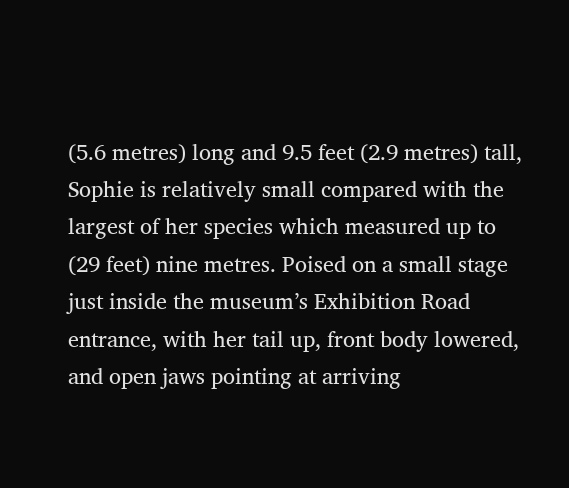(5.6 metres) long and 9.5 feet (2.9 metres) tall, Sophie is relatively small compared with the largest of her species which measured up to (29 feet) nine metres. Poised on a small stage just inside the museum’s Exhibition Road entrance, with her tail up, front body lowered, and open jaws pointing at arriving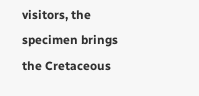visitors, the specimen brings the Cretaceous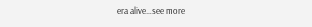era alive…see more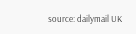source: dailymail UK